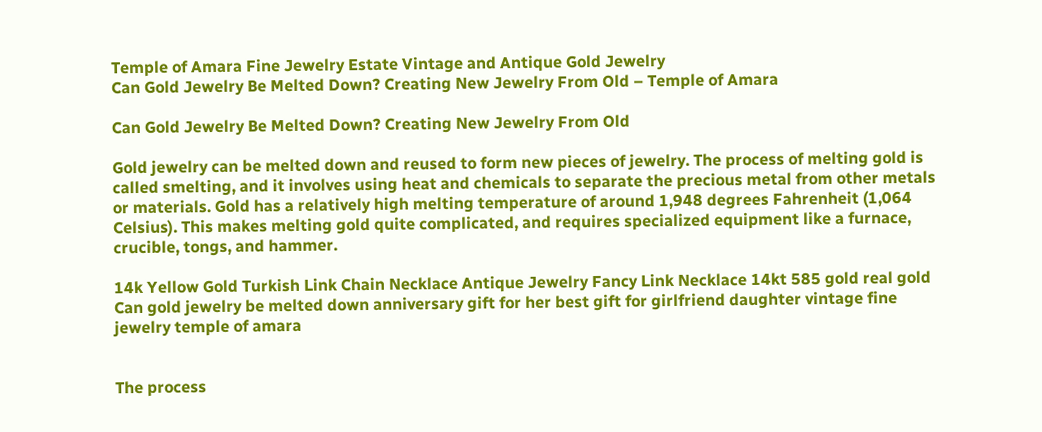Temple of Amara Fine Jewelry Estate Vintage and Antique Gold Jewelry
Can Gold Jewelry Be Melted Down? Creating New Jewelry From Old – Temple of Amara

Can Gold Jewelry Be Melted Down? Creating New Jewelry From Old

Gold jewelry can be melted down and reused to form new pieces of jewelry. The process of melting gold is called smelting, and it involves using heat and chemicals to separate the precious metal from other metals or materials. Gold has a relatively high melting temperature of around 1,948 degrees Fahrenheit (1,064 Celsius). This makes melting gold quite complicated, and requires specialized equipment like a furnace, crucible, tongs, and hammer.

14k Yellow Gold Turkish Link Chain Necklace Antique Jewelry Fancy Link Necklace 14kt 585 gold real gold Can gold jewelry be melted down anniversary gift for her best gift for girlfriend daughter vintage fine jewelry temple of amara


The process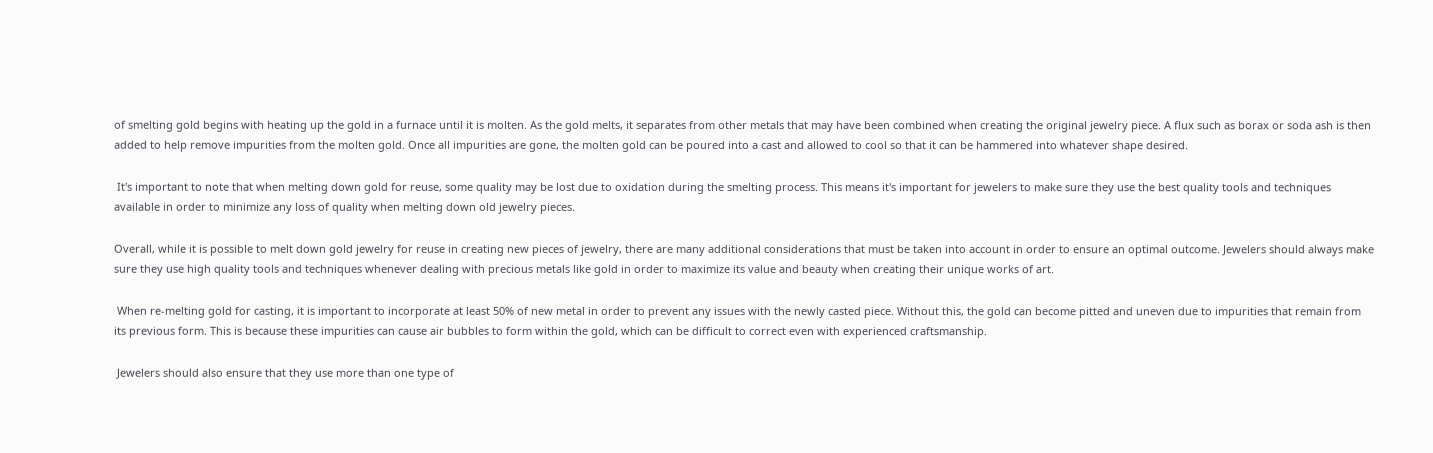of smelting gold begins with heating up the gold in a furnace until it is molten. As the gold melts, it separates from other metals that may have been combined when creating the original jewelry piece. A flux such as borax or soda ash is then added to help remove impurities from the molten gold. Once all impurities are gone, the molten gold can be poured into a cast and allowed to cool so that it can be hammered into whatever shape desired.

 It's important to note that when melting down gold for reuse, some quality may be lost due to oxidation during the smelting process. This means it's important for jewelers to make sure they use the best quality tools and techniques available in order to minimize any loss of quality when melting down old jewelry pieces.

Overall, while it is possible to melt down gold jewelry for reuse in creating new pieces of jewelry, there are many additional considerations that must be taken into account in order to ensure an optimal outcome. Jewelers should always make sure they use high quality tools and techniques whenever dealing with precious metals like gold in order to maximize its value and beauty when creating their unique works of art.

 When re-melting gold for casting, it is important to incorporate at least 50% of new metal in order to prevent any issues with the newly casted piece. Without this, the gold can become pitted and uneven due to impurities that remain from its previous form. This is because these impurities can cause air bubbles to form within the gold, which can be difficult to correct even with experienced craftsmanship.

 Jewelers should also ensure that they use more than one type of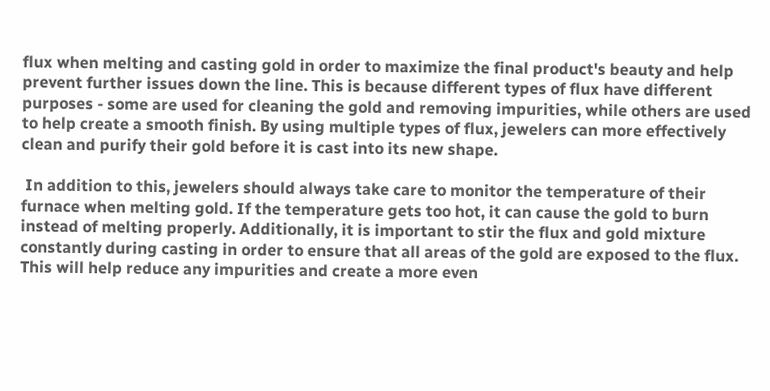flux when melting and casting gold in order to maximize the final product's beauty and help prevent further issues down the line. This is because different types of flux have different purposes - some are used for cleaning the gold and removing impurities, while others are used to help create a smooth finish. By using multiple types of flux, jewelers can more effectively clean and purify their gold before it is cast into its new shape.

 In addition to this, jewelers should always take care to monitor the temperature of their furnace when melting gold. If the temperature gets too hot, it can cause the gold to burn instead of melting properly. Additionally, it is important to stir the flux and gold mixture constantly during casting in order to ensure that all areas of the gold are exposed to the flux. This will help reduce any impurities and create a more even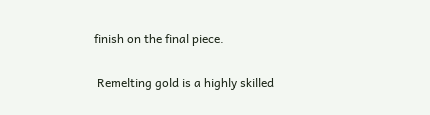finish on the final piece.

 Remelting gold is a highly skilled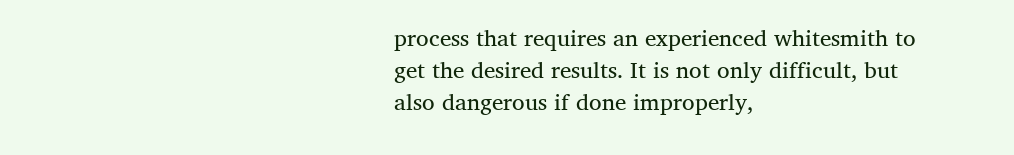process that requires an experienced whitesmith to get the desired results. It is not only difficult, but also dangerous if done improperly,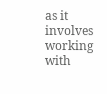as it involves working with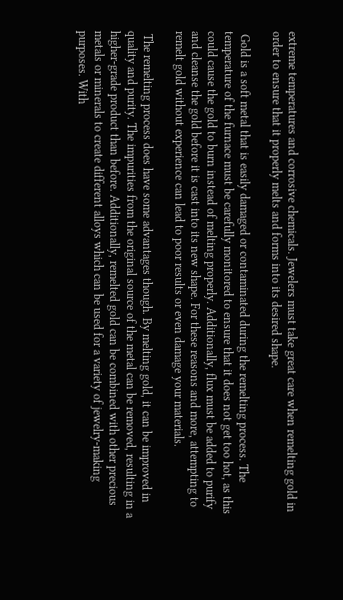extreme temperatures and corrosive chemicals. Jewelers must take great care when remelting gold in order to ensure that it properly melts and forms into its desired shape.

 Gold is a soft metal that is easily damaged or contaminated during the remelting process. The temperature of the furnace must be carefully monitored to ensure that it does not get too hot, as this could cause the gold to burn instead of melting properly. Additionally, flux must be added to purify and cleanse the gold before it is cast into its new shape. For these reasons and more, attempting to remelt gold without experience can lead to poor results or even damage your materials.

 The remelting process does have some advantages though. By melting gold, it can be improved in quality and purity. The impurities from the original source of the metal can be removed, resulting in a higher-grade product than before. Additionally, remelted gold can be combined with other precious metals or minerals to create different alloys which can be used for a variety of jewelry-making purposes. With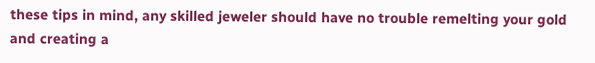these tips in mind, any skilled jeweler should have no trouble remelting your gold and creating a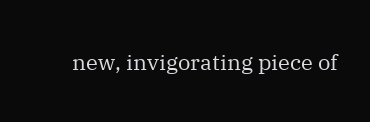new, invigorating piece of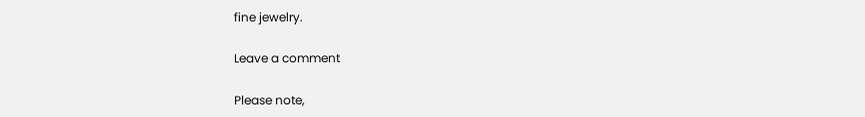fine jewelry.

Leave a comment

Please note,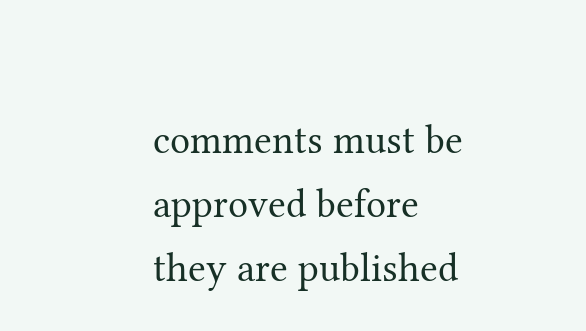comments must be approved before they are published